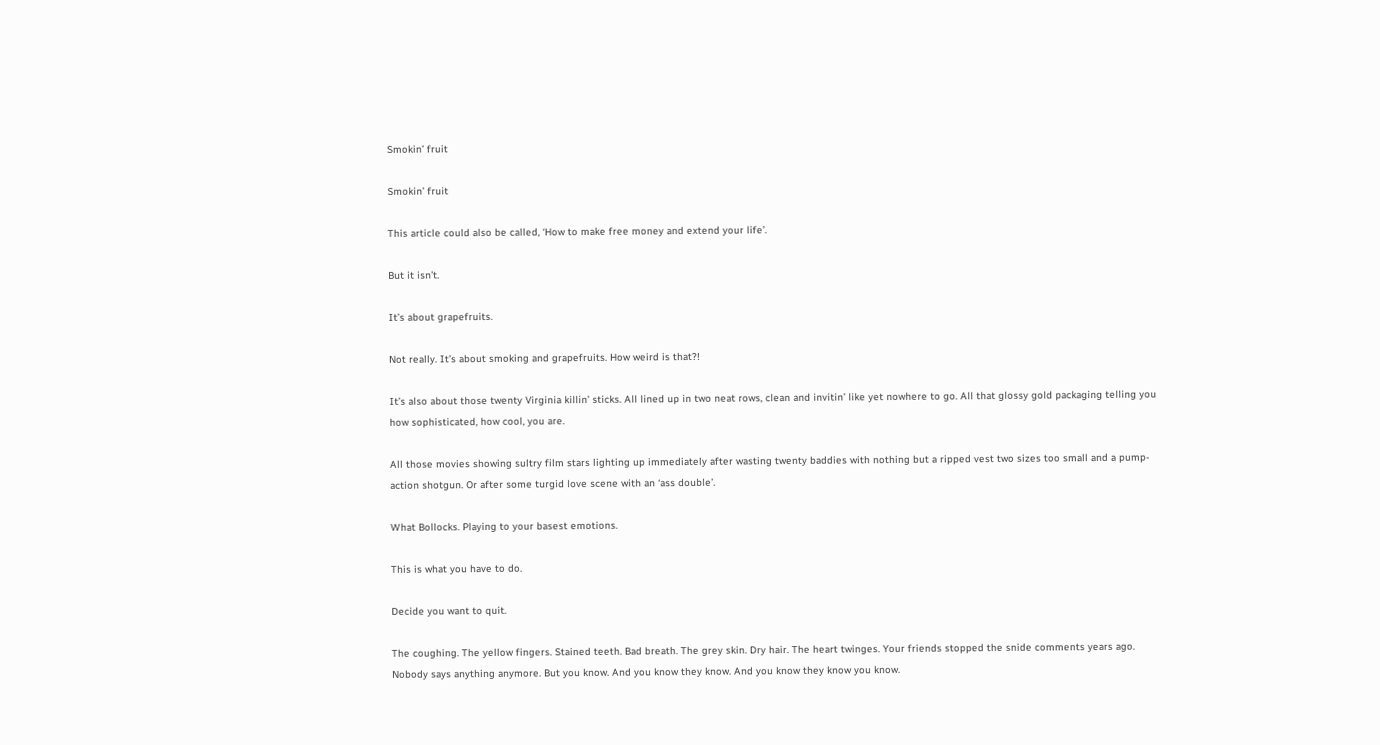Smokin’ fruit

Smokin’ fruit

This article could also be called, ‘How to make free money and extend your life’.

But it isn’t.

It’s about grapefruits.

Not really. It’s about smoking and grapefruits. How weird is that?!

It’s also about those twenty Virginia killin’ sticks. All lined up in two neat rows, clean and invitin’ like yet nowhere to go. All that glossy gold packaging telling you how sophisticated, how cool, you are.

All those movies showing sultry film stars lighting up immediately after wasting twenty baddies with nothing but a ripped vest two sizes too small and a pump-action shotgun. Or after some turgid love scene with an ‘ass double’.

What Bollocks. Playing to your basest emotions.

This is what you have to do.

Decide you want to quit.

The coughing. The yellow fingers. Stained teeth. Bad breath. The grey skin. Dry hair. The heart twinges. Your friends stopped the snide comments years ago. Nobody says anything anymore. But you know. And you know they know. And you know they know you know.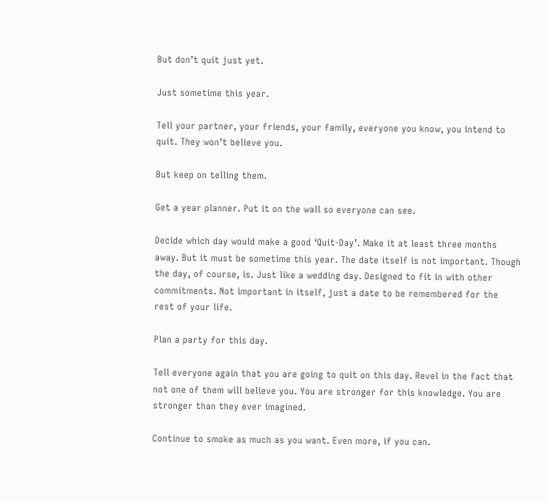But don’t quit just yet.

Just sometime this year.

Tell your partner, your friends, your family, everyone you know, you intend to quit. They won’t believe you.

But keep on telling them.

Get a year planner. Put it on the wall so everyone can see.

Decide which day would make a good ‘Quit-Day’. Make it at least three months away. But it must be sometime this year. The date itself is not important. Though the day, of course, is. Just like a wedding day. Designed to fit in with other commitments. Not important in itself, just a date to be remembered for the rest of your life.

Plan a party for this day.

Tell everyone again that you are going to quit on this day. Revel in the fact that not one of them will believe you. You are stronger for this knowledge. You are stronger than they ever imagined.

Continue to smoke as much as you want. Even more, if you can.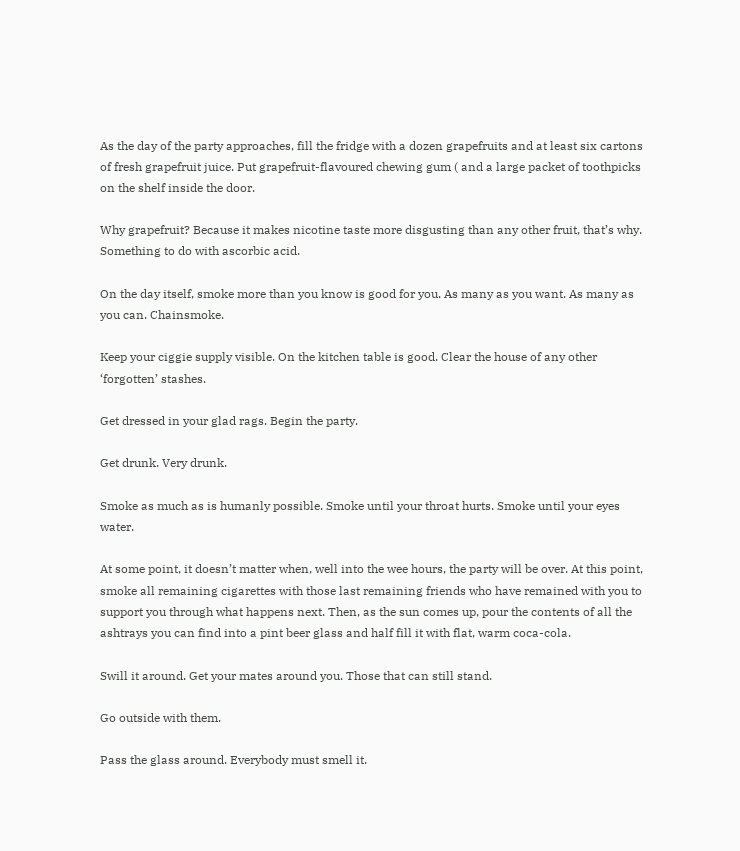As the day of the party approaches, fill the fridge with a dozen grapefruits and at least six cartons of fresh grapefruit juice. Put grapefruit-flavoured chewing gum ( and a large packet of toothpicks on the shelf inside the door.

Why grapefruit? Because it makes nicotine taste more disgusting than any other fruit, that’s why. Something to do with ascorbic acid.

On the day itself, smoke more than you know is good for you. As many as you want. As many as you can. Chainsmoke.

Keep your ciggie supply visible. On the kitchen table is good. Clear the house of any other ‘forgotten’ stashes.

Get dressed in your glad rags. Begin the party.

Get drunk. Very drunk.

Smoke as much as is humanly possible. Smoke until your throat hurts. Smoke until your eyes water.

At some point, it doesn’t matter when, well into the wee hours, the party will be over. At this point, smoke all remaining cigarettes with those last remaining friends who have remained with you to support you through what happens next. Then, as the sun comes up, pour the contents of all the ashtrays you can find into a pint beer glass and half fill it with flat, warm coca-cola.

Swill it around. Get your mates around you. Those that can still stand.

Go outside with them.

Pass the glass around. Everybody must smell it.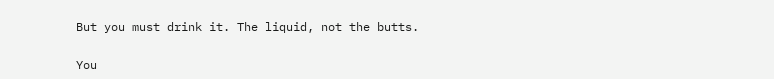But you must drink it. The liquid, not the butts.

You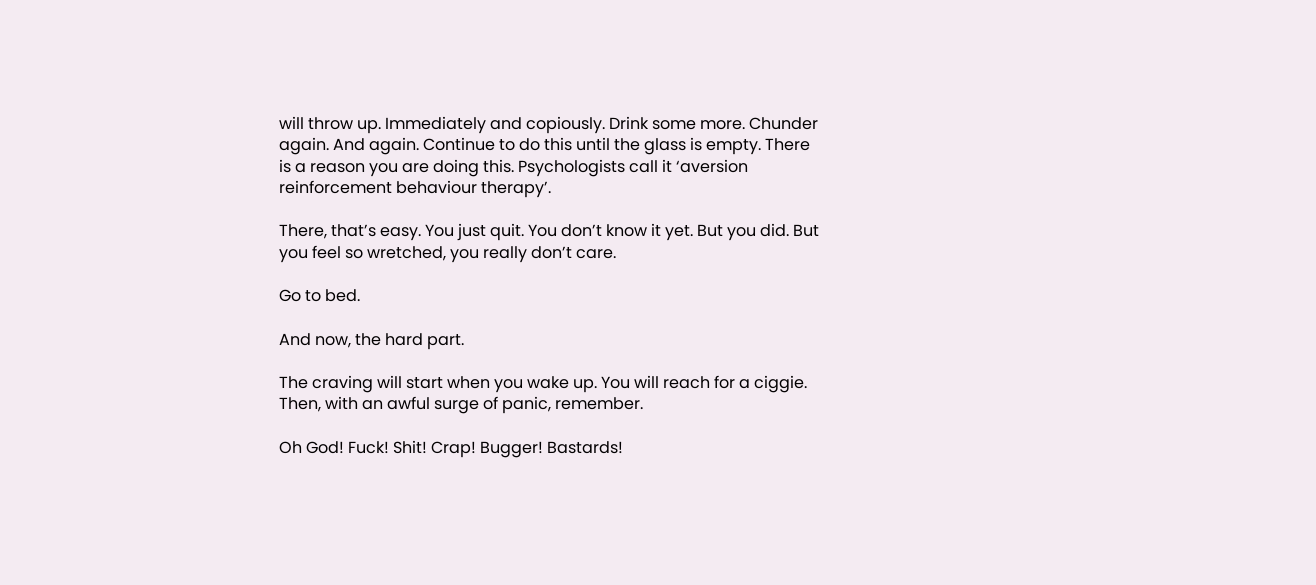will throw up. Immediately and copiously. Drink some more. Chunder again. And again. Continue to do this until the glass is empty. There is a reason you are doing this. Psychologists call it ‘aversion reinforcement behaviour therapy’.

There, that’s easy. You just quit. You don’t know it yet. But you did. But you feel so wretched, you really don’t care.

Go to bed.

And now, the hard part.

The craving will start when you wake up. You will reach for a ciggie. Then, with an awful surge of panic, remember.

Oh God! Fuck! Shit! Crap! Bugger! Bastards!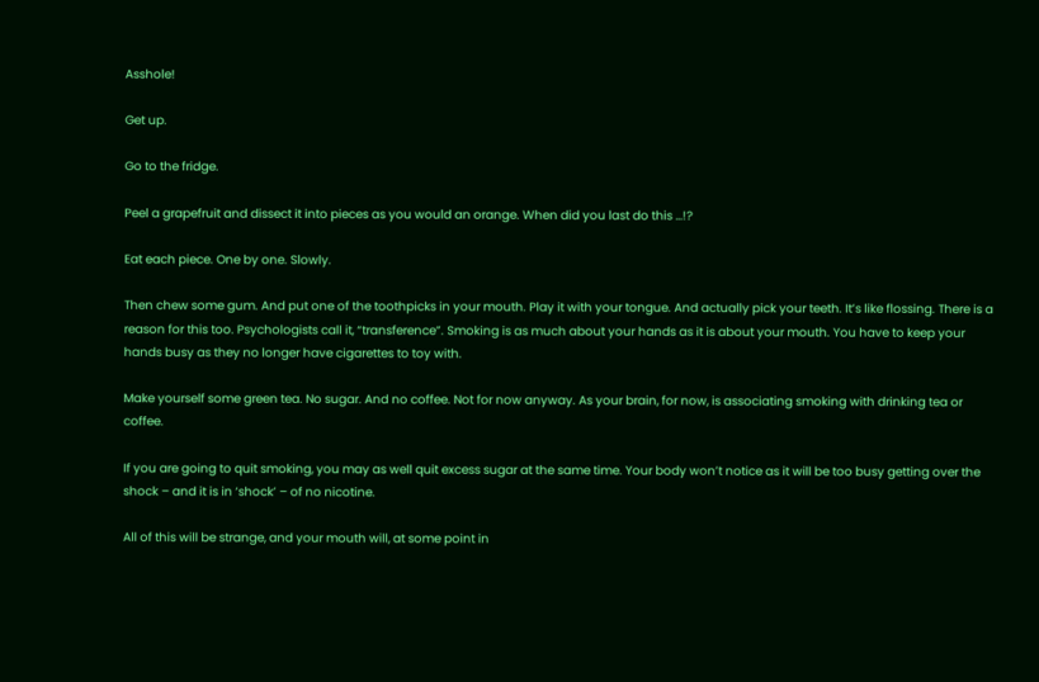Asshole!

Get up.

Go to the fridge.

Peel a grapefruit and dissect it into pieces as you would an orange. When did you last do this …!?

Eat each piece. One by one. Slowly.

Then chew some gum. And put one of the toothpicks in your mouth. Play it with your tongue. And actually pick your teeth. It’s like flossing. There is a reason for this too. Psychologists call it, “transference”. Smoking is as much about your hands as it is about your mouth. You have to keep your hands busy as they no longer have cigarettes to toy with.

Make yourself some green tea. No sugar. And no coffee. Not for now anyway. As your brain, for now, is associating smoking with drinking tea or coffee.

If you are going to quit smoking, you may as well quit excess sugar at the same time. Your body won’t notice as it will be too busy getting over the shock – and it is in ‘shock’ – of no nicotine.

All of this will be strange, and your mouth will, at some point in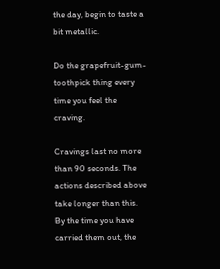the day, begin to taste a bit metallic.

Do the grapefruit-gum-toothpick thing every time you feel the craving.

Cravings last no more than 90 seconds. The actions described above take longer than this. By the time you have carried them out, the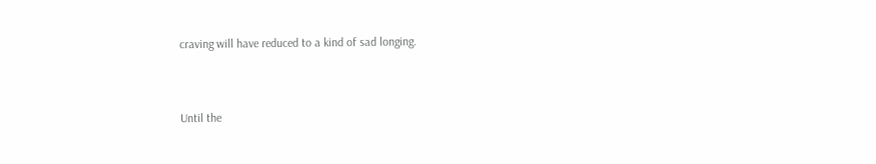craving will have reduced to a kind of sad longing.


Until the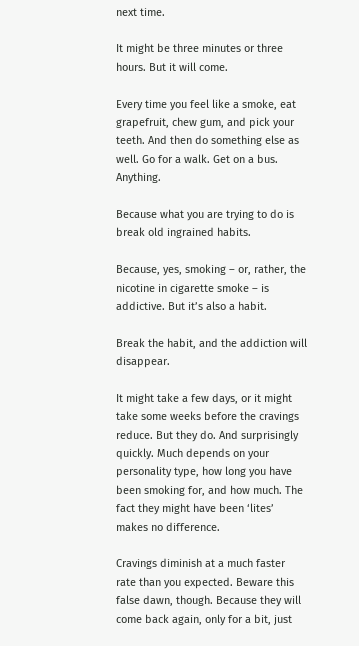next time.

It might be three minutes or three hours. But it will come.

Every time you feel like a smoke, eat grapefruit, chew gum, and pick your teeth. And then do something else as well. Go for a walk. Get on a bus. Anything.

Because what you are trying to do is break old ingrained habits.

Because, yes, smoking – or, rather, the nicotine in cigarette smoke – is addictive. But it’s also a habit.

Break the habit, and the addiction will disappear.

It might take a few days, or it might take some weeks before the cravings reduce. But they do. And surprisingly quickly. Much depends on your personality type, how long you have been smoking for, and how much. The fact they might have been ‘lites’ makes no difference.

Cravings diminish at a much faster rate than you expected. Beware this false dawn, though. Because they will come back again, only for a bit, just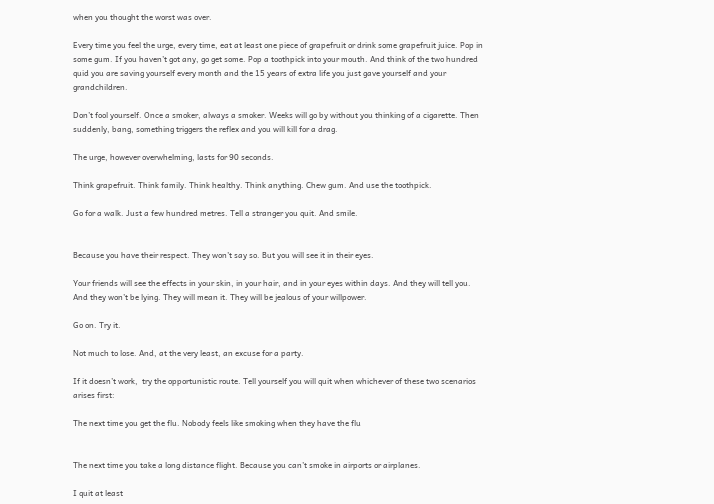when you thought the worst was over.

Every time you feel the urge, every time, eat at least one piece of grapefruit or drink some grapefruit juice. Pop in some gum. If you haven’t got any, go get some. Pop a toothpick into your mouth. And think of the two hundred quid you are saving yourself every month and the 15 years of extra life you just gave yourself and your grandchildren.

Don’t fool yourself. Once a smoker, always a smoker. Weeks will go by without you thinking of a cigarette. Then suddenly, bang, something triggers the reflex and you will kill for a drag.

The urge, however overwhelming, lasts for 90 seconds.

Think grapefruit. Think family. Think healthy. Think anything. Chew gum. And use the toothpick.

Go for a walk. Just a few hundred metres. Tell a stranger you quit. And smile.


Because you have their respect. They won’t say so. But you will see it in their eyes.

Your friends will see the effects in your skin, in your hair, and in your eyes within days. And they will tell you. And they won’t be lying. They will mean it. They will be jealous of your willpower.

Go on. Try it.

Not much to lose. And, at the very least, an excuse for a party.

If it doesn’t work,  try the opportunistic route. Tell yourself you will quit when whichever of these two scenarios arises first:

The next time you get the flu. Nobody feels like smoking when they have the flu


The next time you take a long distance flight. Because you can’t smoke in airports or airplanes.

I quit at least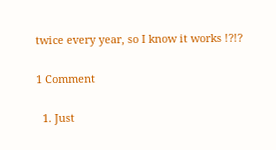twice every year, so I know it works !?!?

1 Comment

  1. Just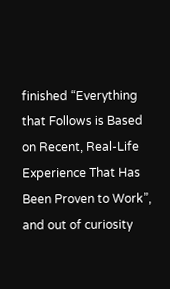finished “Everything that Follows is Based on Recent, Real-Life Experience That Has Been Proven to Work”, and out of curiosity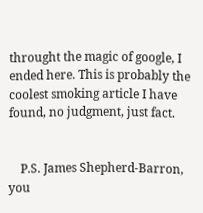throught the magic of google, I ended here. This is probably the coolest smoking article I have found, no judgment, just fact.


    P.S. James Shepherd-Barron, you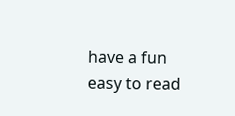have a fun easy to read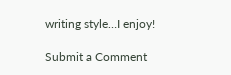writing style…I enjoy!

Submit a Comment